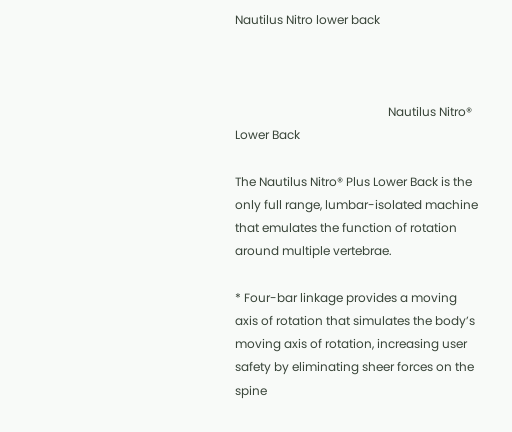Nautilus Nitro lower back



                                                   Nautilus Nitro®  Lower Back

The Nautilus Nitro® Plus Lower Back is the only full range, lumbar-isolated machine that emulates the function of rotation around multiple vertebrae.

* Four-bar linkage provides a moving axis of rotation that simulates the body’s moving axis of rotation, increasing user safety by eliminating sheer forces on the spine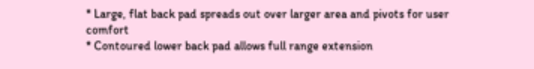* Large, flat back pad spreads out over larger area and pivots for user comfort
* Contoured lower back pad allows full range extension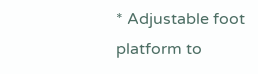* Adjustable foot platform to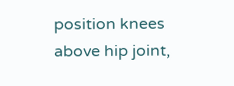position knees above hip joint,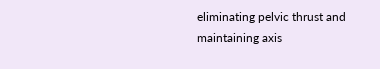eliminating pelvic thrust and maintaining axis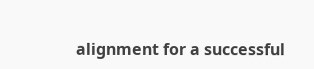alignment for a successful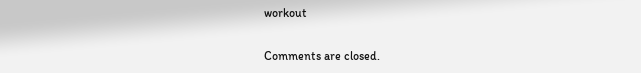workout

Comments are closed.